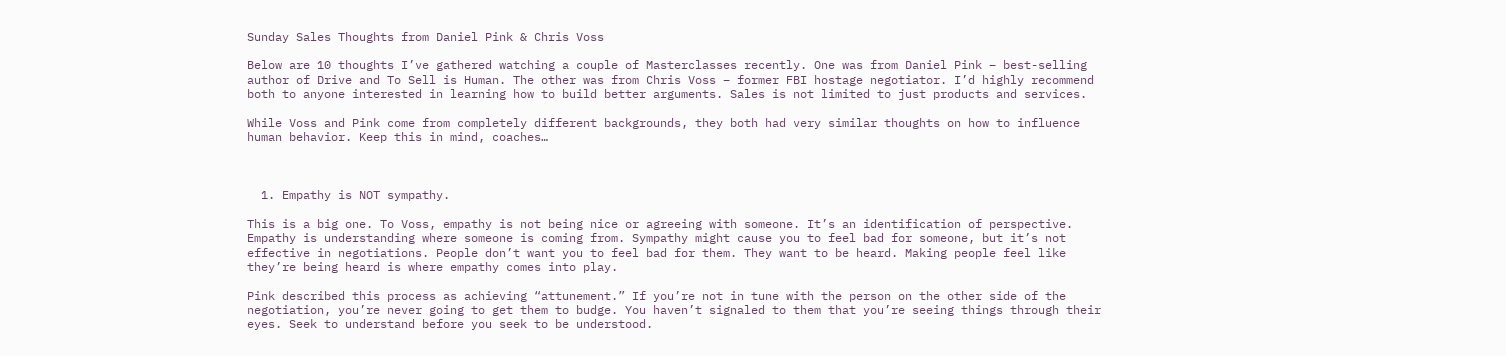Sunday Sales Thoughts from Daniel Pink & Chris Voss

Below are 10 thoughts I’ve gathered watching a couple of Masterclasses recently. One was from Daniel Pink – best-selling author of Drive and To Sell is Human. The other was from Chris Voss – former FBI hostage negotiator. I’d highly recommend both to anyone interested in learning how to build better arguments. Sales is not limited to just products and services.

While Voss and Pink come from completely different backgrounds, they both had very similar thoughts on how to influence human behavior. Keep this in mind, coaches…



  1. Empathy is NOT sympathy.

This is a big one. To Voss, empathy is not being nice or agreeing with someone. It’s an identification of perspective. Empathy is understanding where someone is coming from. Sympathy might cause you to feel bad for someone, but it’s not effective in negotiations. People don’t want you to feel bad for them. They want to be heard. Making people feel like they’re being heard is where empathy comes into play.

Pink described this process as achieving “attunement.” If you’re not in tune with the person on the other side of the negotiation, you’re never going to get them to budge. You haven’t signaled to them that you’re seeing things through their eyes. Seek to understand before you seek to be understood.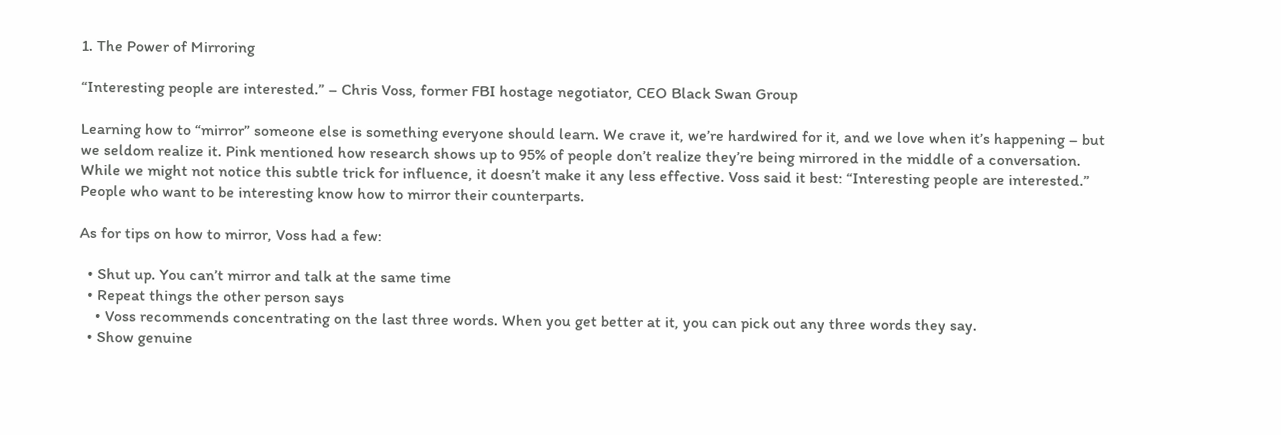1. The Power of Mirroring

“Interesting people are interested.” – Chris Voss, former FBI hostage negotiator, CEO Black Swan Group

Learning how to “mirror” someone else is something everyone should learn. We crave it, we’re hardwired for it, and we love when it’s happening – but we seldom realize it. Pink mentioned how research shows up to 95% of people don’t realize they’re being mirrored in the middle of a conversation. While we might not notice this subtle trick for influence, it doesn’t make it any less effective. Voss said it best: “Interesting people are interested.” People who want to be interesting know how to mirror their counterparts.

As for tips on how to mirror, Voss had a few:

  • Shut up. You can’t mirror and talk at the same time
  • Repeat things the other person says
    • Voss recommends concentrating on the last three words. When you get better at it, you can pick out any three words they say.
  • Show genuine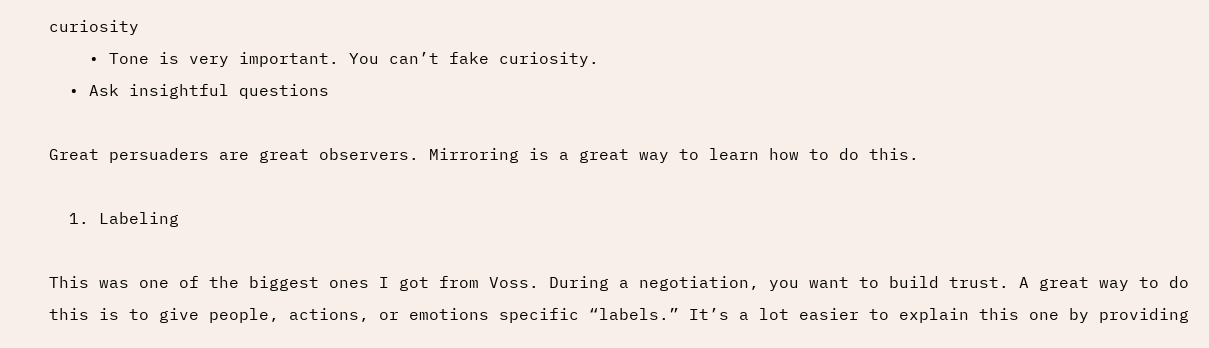curiosity
    • Tone is very important. You can’t fake curiosity.
  • Ask insightful questions

Great persuaders are great observers. Mirroring is a great way to learn how to do this.

  1. Labeling

This was one of the biggest ones I got from Voss. During a negotiation, you want to build trust. A great way to do this is to give people, actions, or emotions specific “labels.” It’s a lot easier to explain this one by providing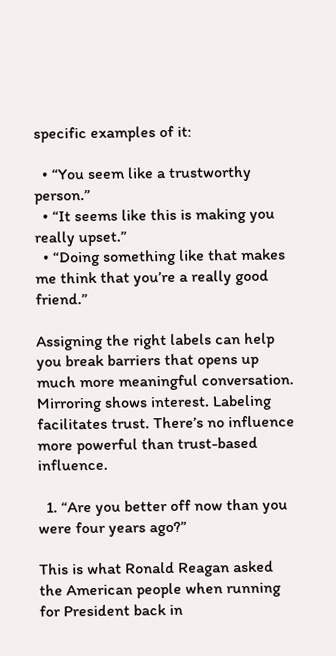specific examples of it:

  • “You seem like a trustworthy person.”
  • “It seems like this is making you really upset.”
  • “Doing something like that makes me think that you’re a really good friend.”

Assigning the right labels can help you break barriers that opens up much more meaningful conversation. Mirroring shows interest. Labeling facilitates trust. There’s no influence more powerful than trust-based influence.

  1. “Are you better off now than you were four years ago?”

This is what Ronald Reagan asked the American people when running for President back in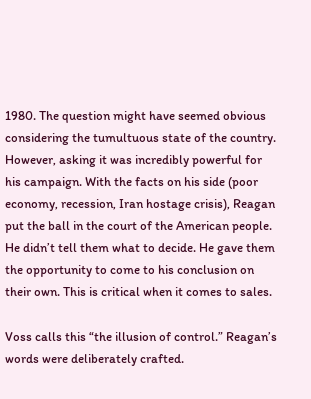1980. The question might have seemed obvious considering the tumultuous state of the country. However, asking it was incredibly powerful for his campaign. With the facts on his side (poor economy, recession, Iran hostage crisis), Reagan put the ball in the court of the American people. He didn’t tell them what to decide. He gave them the opportunity to come to his conclusion on their own. This is critical when it comes to sales.

Voss calls this “the illusion of control.” Reagan’s words were deliberately crafted.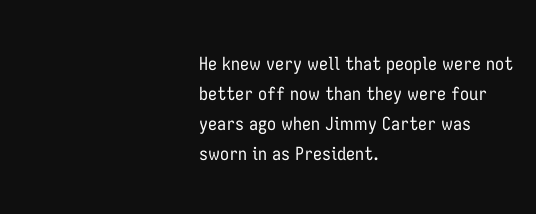He knew very well that people were not better off now than they were four years ago when Jimmy Carter was sworn in as President.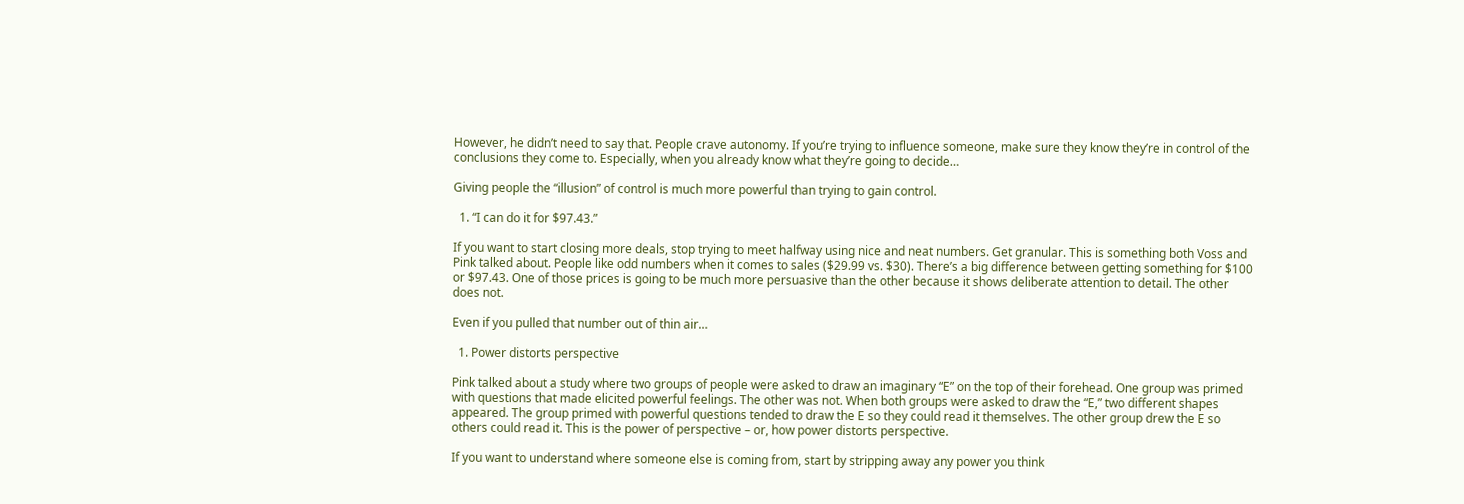However, he didn’t need to say that. People crave autonomy. If you’re trying to influence someone, make sure they know they’re in control of the conclusions they come to. Especially, when you already know what they’re going to decide…

Giving people the “illusion” of control is much more powerful than trying to gain control.

  1. “I can do it for $97.43.”

If you want to start closing more deals, stop trying to meet halfway using nice and neat numbers. Get granular. This is something both Voss and Pink talked about. People like odd numbers when it comes to sales ($29.99 vs. $30). There’s a big difference between getting something for $100 or $97.43. One of those prices is going to be much more persuasive than the other because it shows deliberate attention to detail. The other does not.

Even if you pulled that number out of thin air…

  1. Power distorts perspective

Pink talked about a study where two groups of people were asked to draw an imaginary “E” on the top of their forehead. One group was primed with questions that made elicited powerful feelings. The other was not. When both groups were asked to draw the “E,” two different shapes appeared. The group primed with powerful questions tended to draw the E so they could read it themselves. The other group drew the E so others could read it. This is the power of perspective – or, how power distorts perspective.

If you want to understand where someone else is coming from, start by stripping away any power you think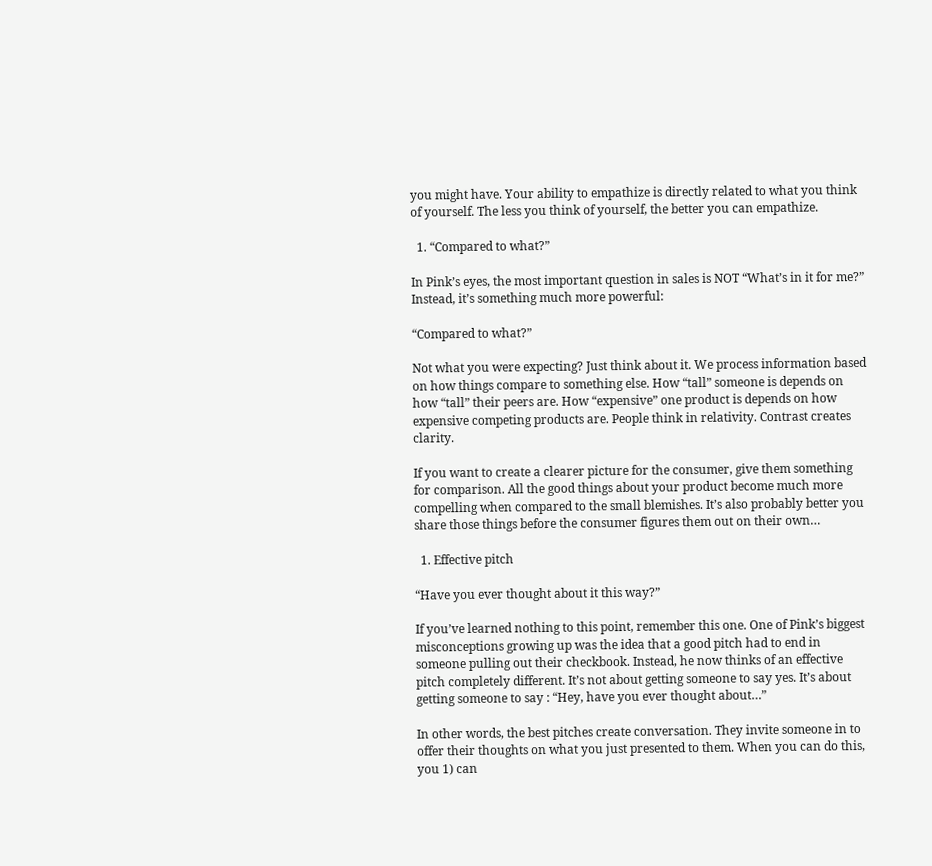you might have. Your ability to empathize is directly related to what you think of yourself. The less you think of yourself, the better you can empathize.

  1. “Compared to what?”

In Pink’s eyes, the most important question in sales is NOT “What’s in it for me?” Instead, it’s something much more powerful:

“Compared to what?”

Not what you were expecting? Just think about it. We process information based on how things compare to something else. How “tall” someone is depends on how “tall” their peers are. How “expensive” one product is depends on how expensive competing products are. People think in relativity. Contrast creates clarity.

If you want to create a clearer picture for the consumer, give them something for comparison. All the good things about your product become much more compelling when compared to the small blemishes. It’s also probably better you share those things before the consumer figures them out on their own…

  1. Effective pitch

“Have you ever thought about it this way?”

If you’ve learned nothing to this point, remember this one. One of Pink’s biggest misconceptions growing up was the idea that a good pitch had to end in someone pulling out their checkbook. Instead, he now thinks of an effective pitch completely different. It’s not about getting someone to say yes. It’s about getting someone to say : “Hey, have you ever thought about…”

In other words, the best pitches create conversation. They invite someone in to offer their thoughts on what you just presented to them. When you can do this, you 1) can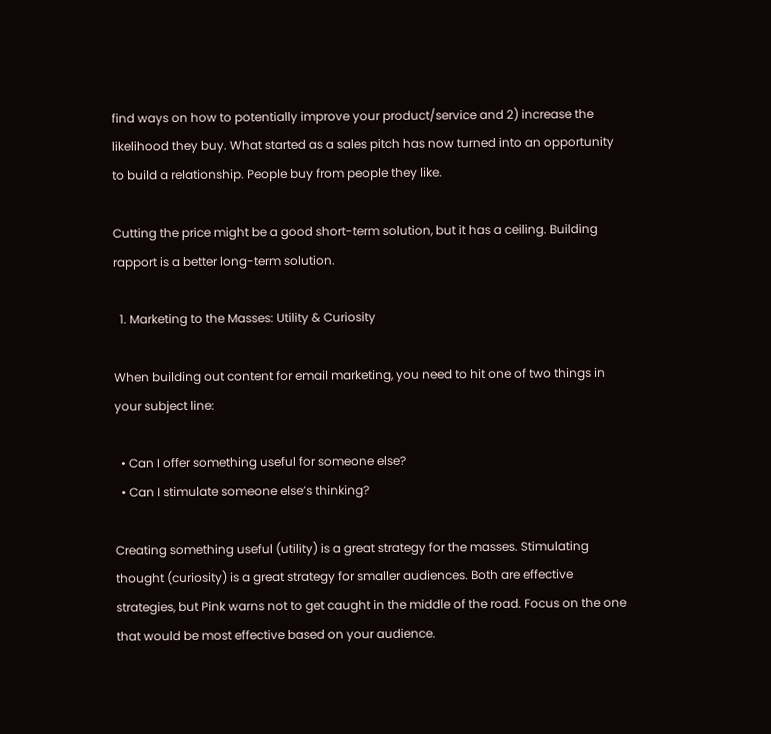find ways on how to potentially improve your product/service and 2) increase the likelihood they buy. What started as a sales pitch has now turned into an opportunity to build a relationship. People buy from people they like.

Cutting the price might be a good short-term solution, but it has a ceiling. Building rapport is a better long-term solution.

  1. Marketing to the Masses: Utility & Curiosity

When building out content for email marketing, you need to hit one of two things in your subject line:

  • Can I offer something useful for someone else?
  • Can I stimulate someone else’s thinking?

Creating something useful (utility) is a great strategy for the masses. Stimulating thought (curiosity) is a great strategy for smaller audiences. Both are effective strategies, but Pink warns not to get caught in the middle of the road. Focus on the one that would be most effective based on your audience.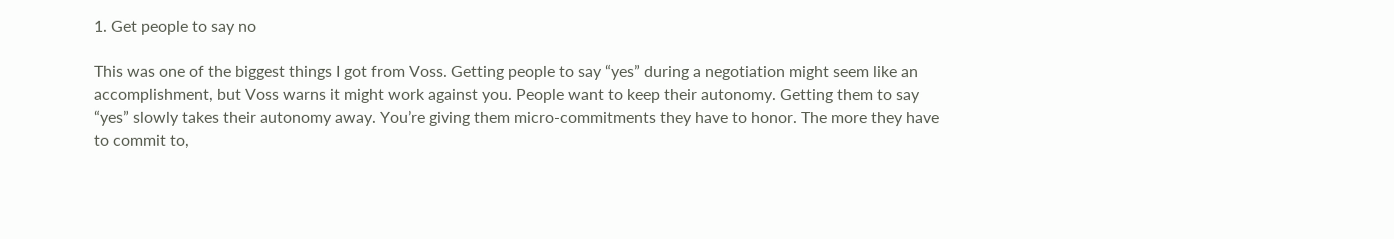1. Get people to say no

This was one of the biggest things I got from Voss. Getting people to say “yes” during a negotiation might seem like an accomplishment, but Voss warns it might work against you. People want to keep their autonomy. Getting them to say “yes” slowly takes their autonomy away. You’re giving them micro-commitments they have to honor. The more they have to commit to,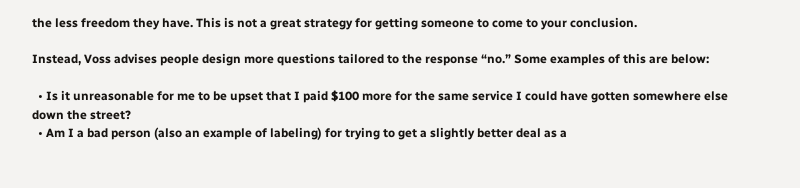the less freedom they have. This is not a great strategy for getting someone to come to your conclusion.

Instead, Voss advises people design more questions tailored to the response “no.” Some examples of this are below:

  • Is it unreasonable for me to be upset that I paid $100 more for the same service I could have gotten somewhere else down the street?
  • Am I a bad person (also an example of labeling) for trying to get a slightly better deal as a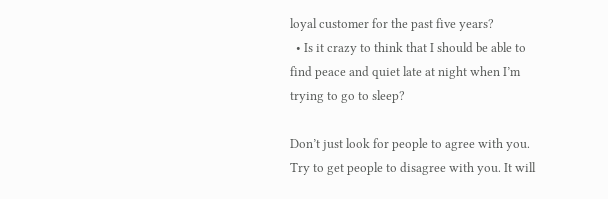loyal customer for the past five years?
  • Is it crazy to think that I should be able to find peace and quiet late at night when I’m trying to go to sleep?

Don’t just look for people to agree with you. Try to get people to disagree with you. It will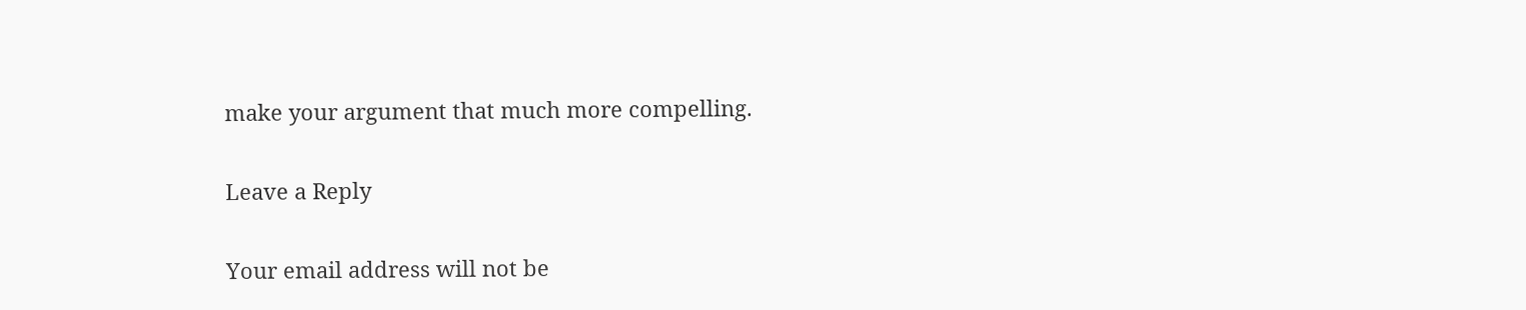make your argument that much more compelling.

Leave a Reply

Your email address will not be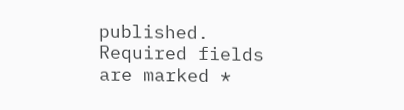published. Required fields are marked *